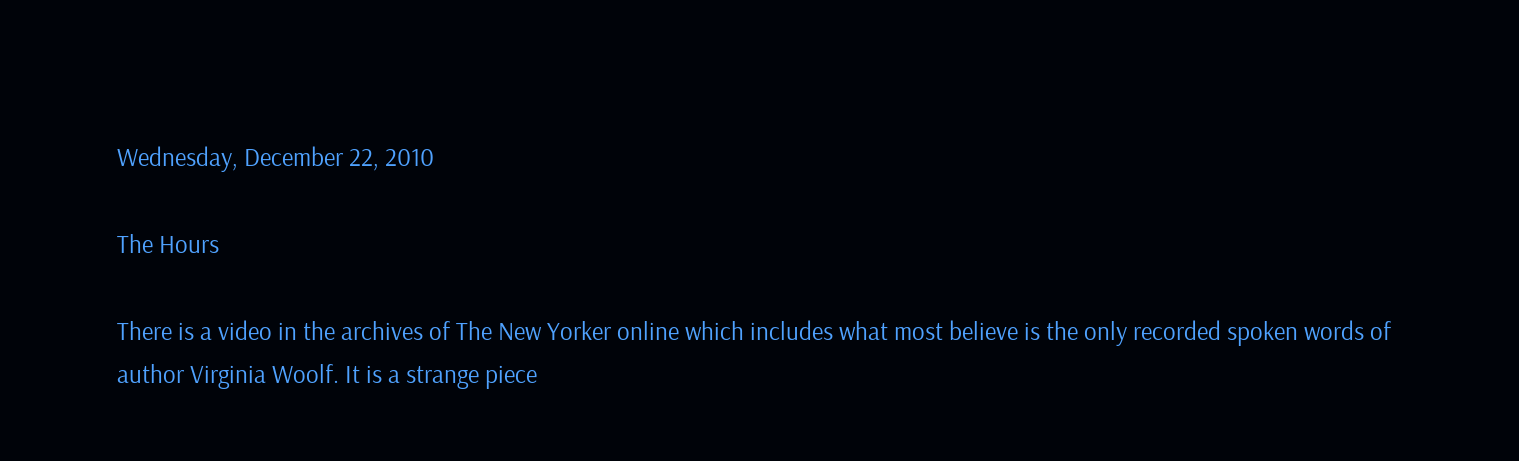Wednesday, December 22, 2010

The Hours

There is a video in the archives of The New Yorker online which includes what most believe is the only recorded spoken words of author Virginia Woolf. It is a strange piece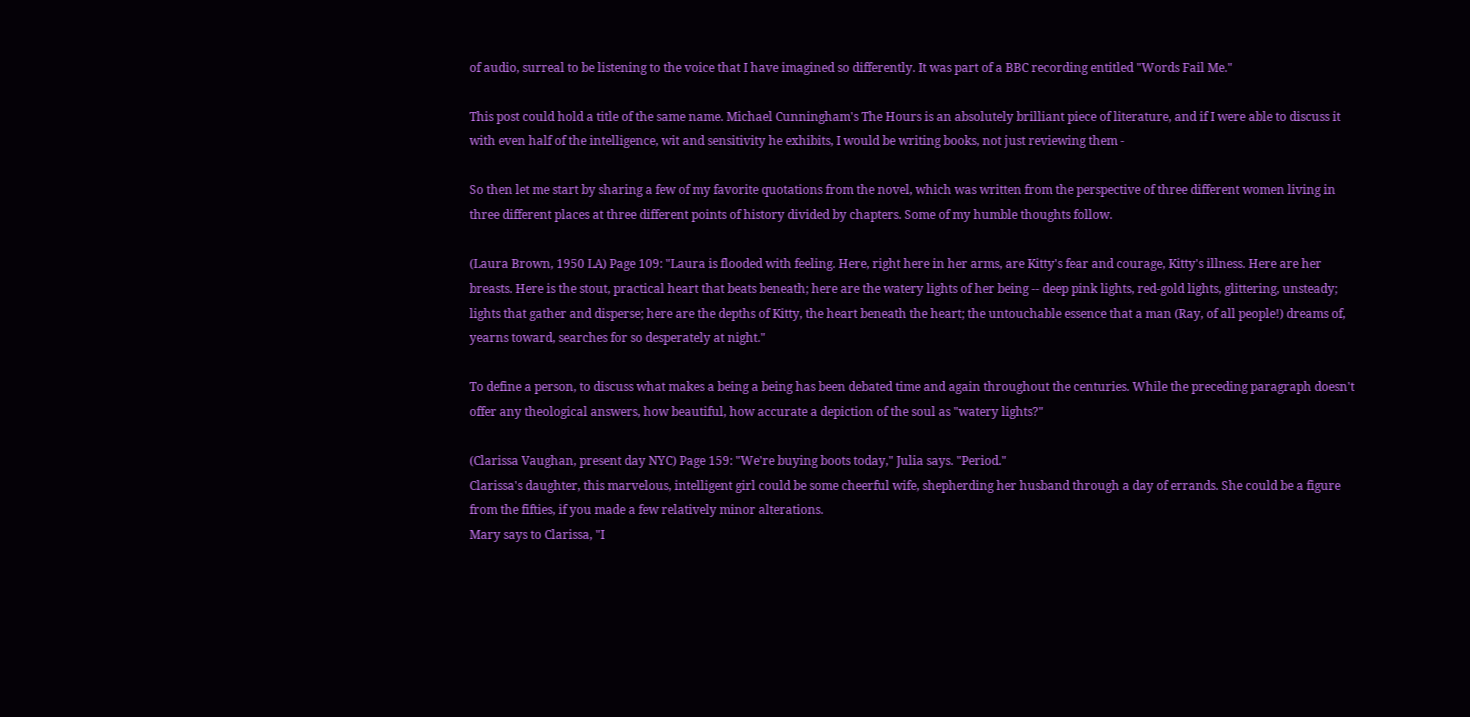of audio, surreal to be listening to the voice that I have imagined so differently. It was part of a BBC recording entitled "Words Fail Me."

This post could hold a title of the same name. Michael Cunningham's The Hours is an absolutely brilliant piece of literature, and if I were able to discuss it with even half of the intelligence, wit and sensitivity he exhibits, I would be writing books, not just reviewing them -

So then let me start by sharing a few of my favorite quotations from the novel, which was written from the perspective of three different women living in three different places at three different points of history divided by chapters. Some of my humble thoughts follow.

(Laura Brown, 1950 LA) Page 109: "Laura is flooded with feeling. Here, right here in her arms, are Kitty's fear and courage, Kitty's illness. Here are her breasts. Here is the stout, practical heart that beats beneath; here are the watery lights of her being -- deep pink lights, red-gold lights, glittering, unsteady; lights that gather and disperse; here are the depths of Kitty, the heart beneath the heart; the untouchable essence that a man (Ray, of all people!) dreams of, yearns toward, searches for so desperately at night."

To define a person, to discuss what makes a being a being has been debated time and again throughout the centuries. While the preceding paragraph doesn't offer any theological answers, how beautiful, how accurate a depiction of the soul as "watery lights?"

(Clarissa Vaughan, present day NYC) Page 159: "We're buying boots today," Julia says. "Period."
Clarissa's daughter, this marvelous, intelligent girl could be some cheerful wife, shepherding her husband through a day of errands. She could be a figure from the fifties, if you made a few relatively minor alterations.
Mary says to Clarissa, "I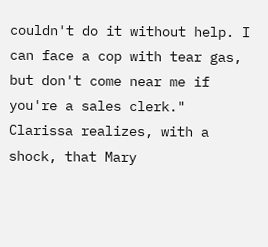couldn't do it without help. I can face a cop with tear gas, but don't come near me if you're a sales clerk."
Clarissa realizes, with a shock, that Mary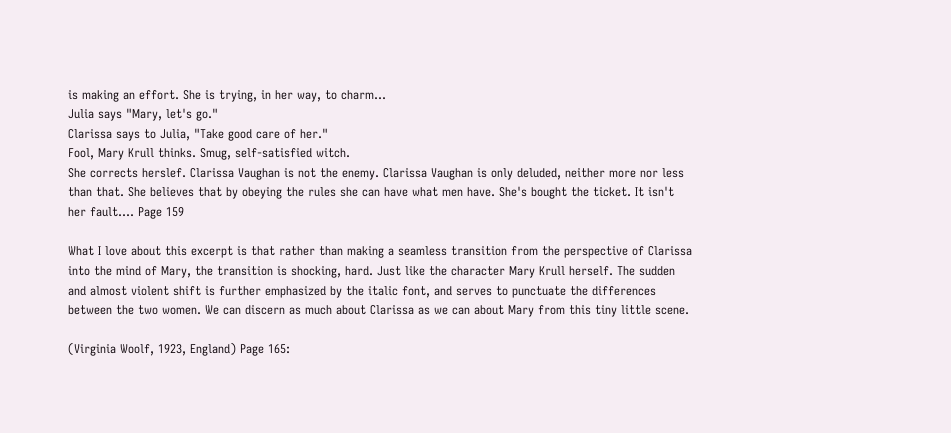is making an effort. She is trying, in her way, to charm...
Julia says "Mary, let's go."
Clarissa says to Julia, "Take good care of her."
Fool, Mary Krull thinks. Smug, self-satisfied witch.
She corrects herslef. Clarissa Vaughan is not the enemy. Clarissa Vaughan is only deluded, neither more nor less than that. She believes that by obeying the rules she can have what men have. She's bought the ticket. It isn't her fault.... Page 159

What I love about this excerpt is that rather than making a seamless transition from the perspective of Clarissa into the mind of Mary, the transition is shocking, hard. Just like the character Mary Krull herself. The sudden and almost violent shift is further emphasized by the italic font, and serves to punctuate the differences between the two women. We can discern as much about Clarissa as we can about Mary from this tiny little scene.

(Virginia Woolf, 1923, England) Page 165: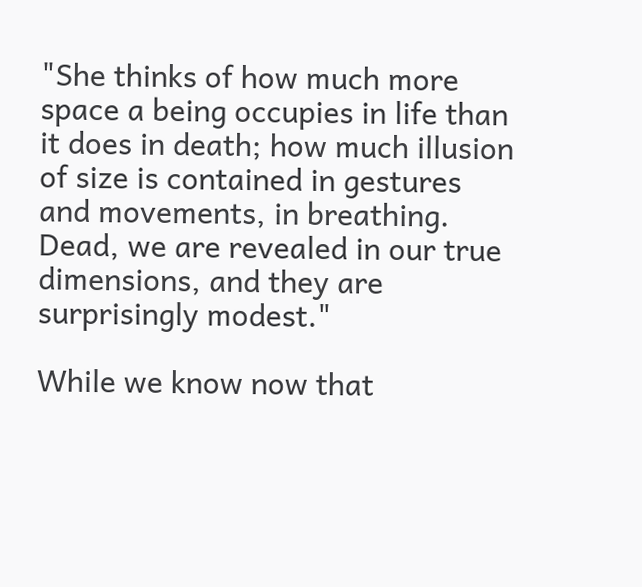"She thinks of how much more space a being occupies in life than it does in death; how much illusion of size is contained in gestures and movements, in breathing. Dead, we are revealed in our true dimensions, and they are surprisingly modest."

While we know now that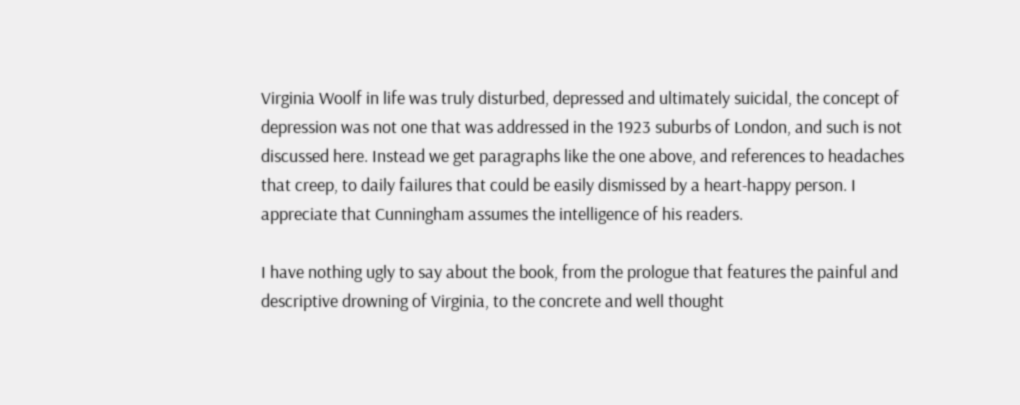Virginia Woolf in life was truly disturbed, depressed and ultimately suicidal, the concept of depression was not one that was addressed in the 1923 suburbs of London, and such is not discussed here. Instead we get paragraphs like the one above, and references to headaches that creep, to daily failures that could be easily dismissed by a heart-happy person. I appreciate that Cunningham assumes the intelligence of his readers.

I have nothing ugly to say about the book, from the prologue that features the painful and descriptive drowning of Virginia, to the concrete and well thought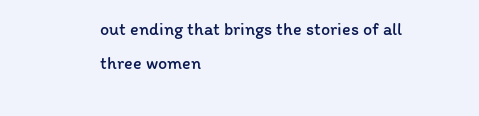out ending that brings the stories of all three women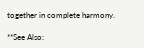together in complete harmony.

**See Also: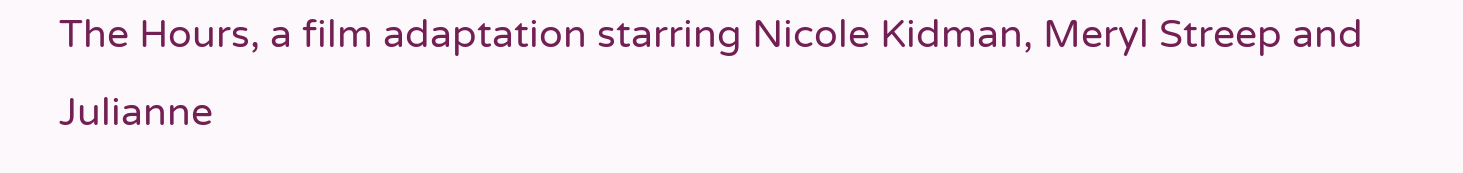The Hours, a film adaptation starring Nicole Kidman, Meryl Streep and Julianne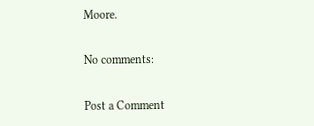Moore.

No comments:

Post a Comment